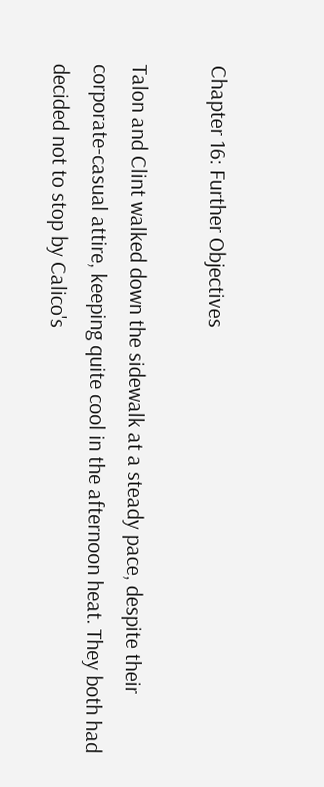Chapter 16: Further Objectives

Talon and Clint walked down the sidewalk at a steady pace, despite their corporate-casual attire, keeping quite cool in the afternoon heat. They both had decided not to stop by Calico's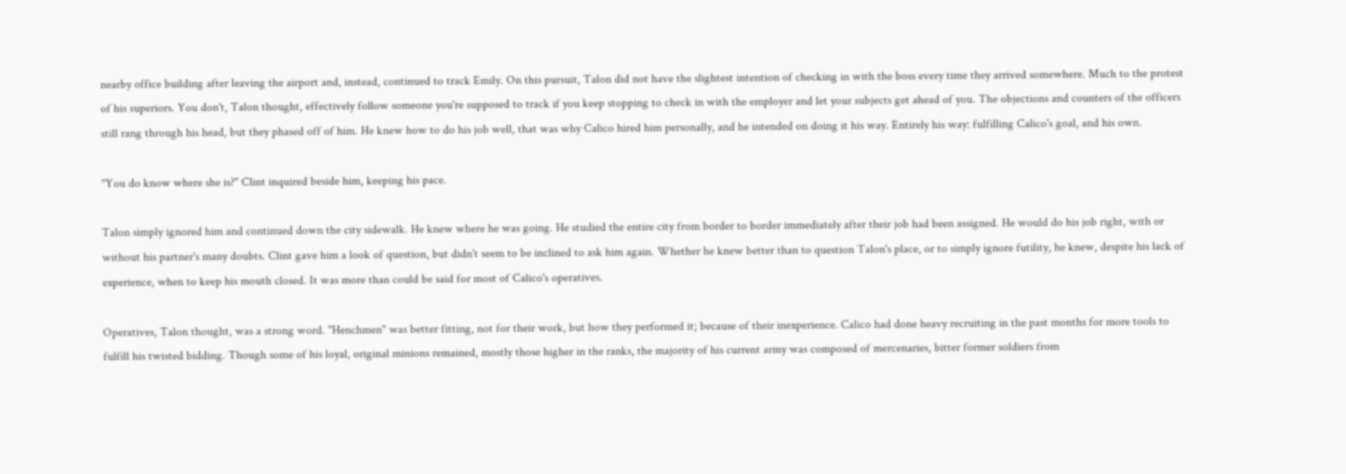nearby office building after leaving the airport and, instead, continued to track Emily. On this pursuit, Talon did not have the slightest intention of checking in with the boss every time they arrived somewhere. Much to the protest of his superiors. You don't, Talon thought, effectively follow someone you're supposed to track if you keep stopping to check in with the employer and let your subjects get ahead of you. The objections and counters of the officers still rang through his head, but they phased off of him. He knew how to do his job well, that was why Calico hired him personally, and he intended on doing it his way. Entirely his way: fulfilling Calico's goal, and his own.

"You do know where she is?" Clint inquired beside him, keeping his pace.

Talon simply ignored him and continued down the city sidewalk. He knew where he was going. He studied the entire city from border to border immediately after their job had been assigned. He would do his job right, with or without his partner's many doubts. Clint gave him a look of question, but didn't seem to be inclined to ask him again. Whether he knew better than to question Talon's place, or to simply ignore futility, he knew, despite his lack of experience, when to keep his mouth closed. It was more than could be said for most of Calico's operatives.

Operatives, Talon thought, was a strong word. "Henchmen" was better fitting, not for their work, but how they performed it; because of their inexperience. Calico had done heavy recruiting in the past months for more tools to fulfill his twisted bidding. Though some of his loyal, original minions remained, mostly those higher in the ranks, the majority of his current army was composed of mercenaries, bitter former soldiers from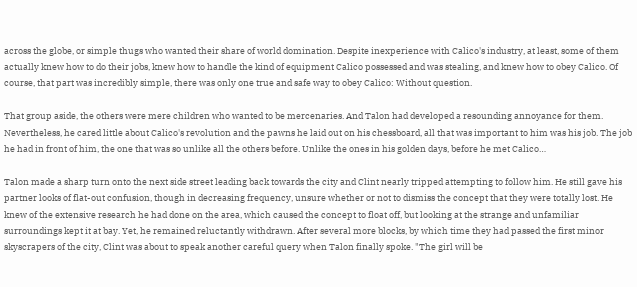across the globe, or simple thugs who wanted their share of world domination. Despite inexperience with Calico's industry, at least, some of them actually knew how to do their jobs, knew how to handle the kind of equipment Calico possessed and was stealing, and knew how to obey Calico. Of course, that part was incredibly simple, there was only one true and safe way to obey Calico: Without question.

That group aside, the others were mere children who wanted to be mercenaries. And Talon had developed a resounding annoyance for them. Nevertheless, he cared little about Calico's revolution and the pawns he laid out on his chessboard, all that was important to him was his job. The job he had in front of him, the one that was so unlike all the others before. Unlike the ones in his golden days, before he met Calico…

Talon made a sharp turn onto the next side street leading back towards the city and Clint nearly tripped attempting to follow him. He still gave his partner looks of flat-out confusion, though in decreasing frequency, unsure whether or not to dismiss the concept that they were totally lost. He knew of the extensive research he had done on the area, which caused the concept to float off, but looking at the strange and unfamiliar surroundings kept it at bay. Yet, he remained reluctantly withdrawn. After several more blocks, by which time they had passed the first minor skyscrapers of the city, Clint was about to speak another careful query when Talon finally spoke. "The girl will be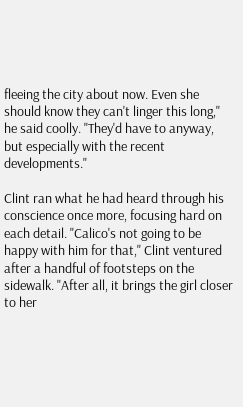fleeing the city about now. Even she should know they can't linger this long," he said coolly. "They'd have to anyway, but especially with the recent developments."

Clint ran what he had heard through his conscience once more, focusing hard on each detail. "Calico's not going to be happy with him for that," Clint ventured after a handful of footsteps on the sidewalk. "After all, it brings the girl closer to her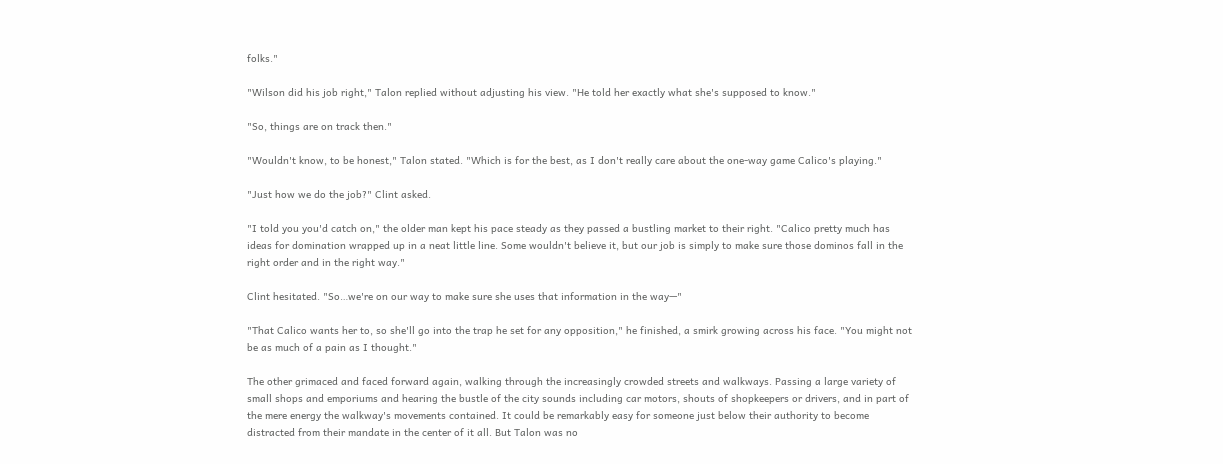folks."

"Wilson did his job right," Talon replied without adjusting his view. "He told her exactly what she's supposed to know."

"So, things are on track then."

"Wouldn't know, to be honest," Talon stated. "Which is for the best, as I don't really care about the one-way game Calico's playing."

"Just how we do the job?" Clint asked.

"I told you you'd catch on," the older man kept his pace steady as they passed a bustling market to their right. "Calico pretty much has ideas for domination wrapped up in a neat little line. Some wouldn't believe it, but our job is simply to make sure those dominos fall in the right order and in the right way."

Clint hesitated. "So…we're on our way to make sure she uses that information in the way—"

"That Calico wants her to, so she'll go into the trap he set for any opposition," he finished, a smirk growing across his face. "You might not be as much of a pain as I thought."

The other grimaced and faced forward again, walking through the increasingly crowded streets and walkways. Passing a large variety of small shops and emporiums and hearing the bustle of the city sounds including car motors, shouts of shopkeepers or drivers, and in part of the mere energy the walkway's movements contained. It could be remarkably easy for someone just below their authority to become distracted from their mandate in the center of it all. But Talon was no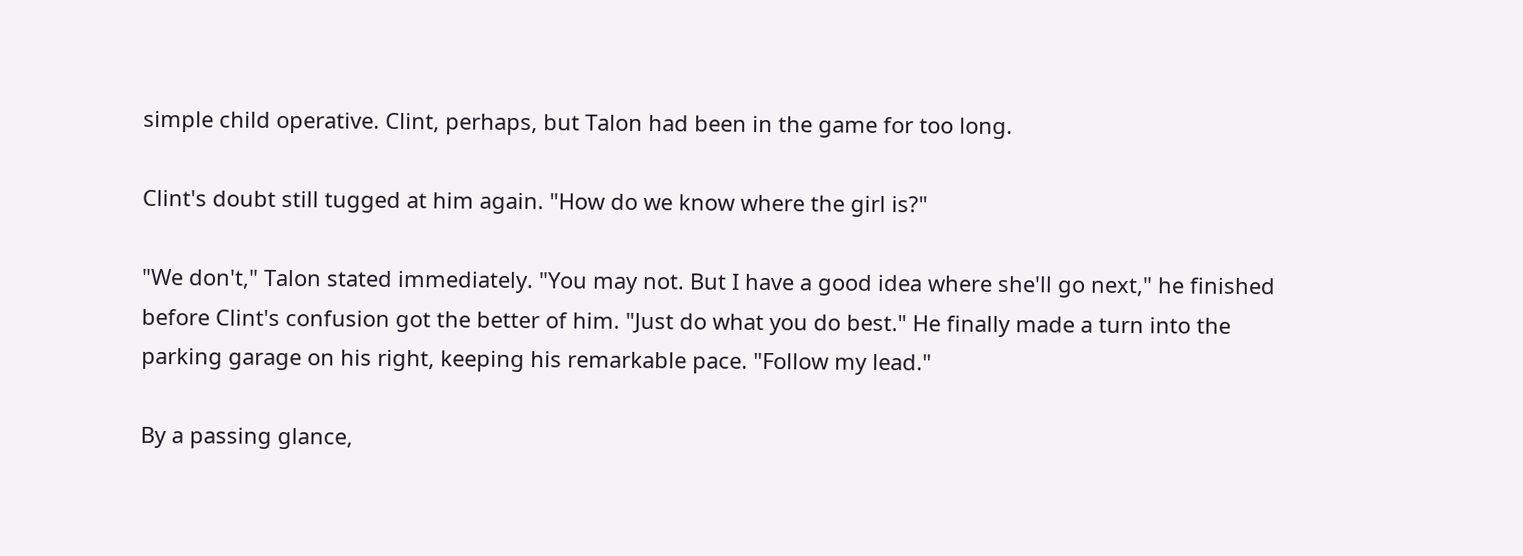simple child operative. Clint, perhaps, but Talon had been in the game for too long.

Clint's doubt still tugged at him again. "How do we know where the girl is?"

"We don't," Talon stated immediately. "You may not. But I have a good idea where she'll go next," he finished before Clint's confusion got the better of him. "Just do what you do best." He finally made a turn into the parking garage on his right, keeping his remarkable pace. "Follow my lead."

By a passing glance,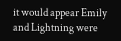it would appear Emily and Lightning were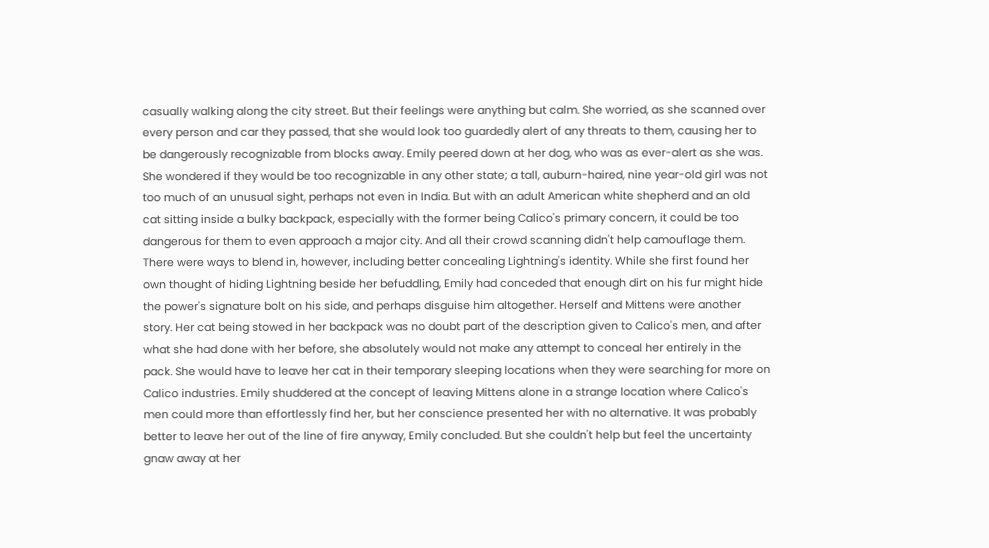casually walking along the city street. But their feelings were anything but calm. She worried, as she scanned over every person and car they passed, that she would look too guardedly alert of any threats to them, causing her to be dangerously recognizable from blocks away. Emily peered down at her dog, who was as ever-alert as she was. She wondered if they would be too recognizable in any other state; a tall, auburn-haired, nine year-old girl was not too much of an unusual sight, perhaps not even in India. But with an adult American white shepherd and an old cat sitting inside a bulky backpack, especially with the former being Calico's primary concern, it could be too dangerous for them to even approach a major city. And all their crowd scanning didn't help camouflage them. There were ways to blend in, however, including better concealing Lightning's identity. While she first found her own thought of hiding Lightning beside her befuddling, Emily had conceded that enough dirt on his fur might hide the power's signature bolt on his side, and perhaps disguise him altogether. Herself and Mittens were another story. Her cat being stowed in her backpack was no doubt part of the description given to Calico's men, and after what she had done with her before, she absolutely would not make any attempt to conceal her entirely in the pack. She would have to leave her cat in their temporary sleeping locations when they were searching for more on Calico industries. Emily shuddered at the concept of leaving Mittens alone in a strange location where Calico's men could more than effortlessly find her, but her conscience presented her with no alternative. It was probably better to leave her out of the line of fire anyway, Emily concluded. But she couldn't help but feel the uncertainty gnaw away at her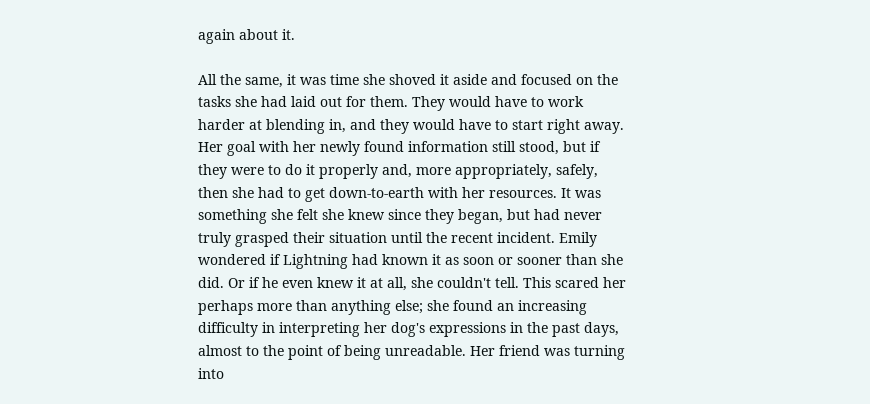again about it.

All the same, it was time she shoved it aside and focused on the tasks she had laid out for them. They would have to work harder at blending in, and they would have to start right away. Her goal with her newly found information still stood, but if they were to do it properly and, more appropriately, safely, then she had to get down-to-earth with her resources. It was something she felt she knew since they began, but had never truly grasped their situation until the recent incident. Emily wondered if Lightning had known it as soon or sooner than she did. Or if he even knew it at all, she couldn't tell. This scared her perhaps more than anything else; she found an increasing difficulty in interpreting her dog's expressions in the past days, almost to the point of being unreadable. Her friend was turning into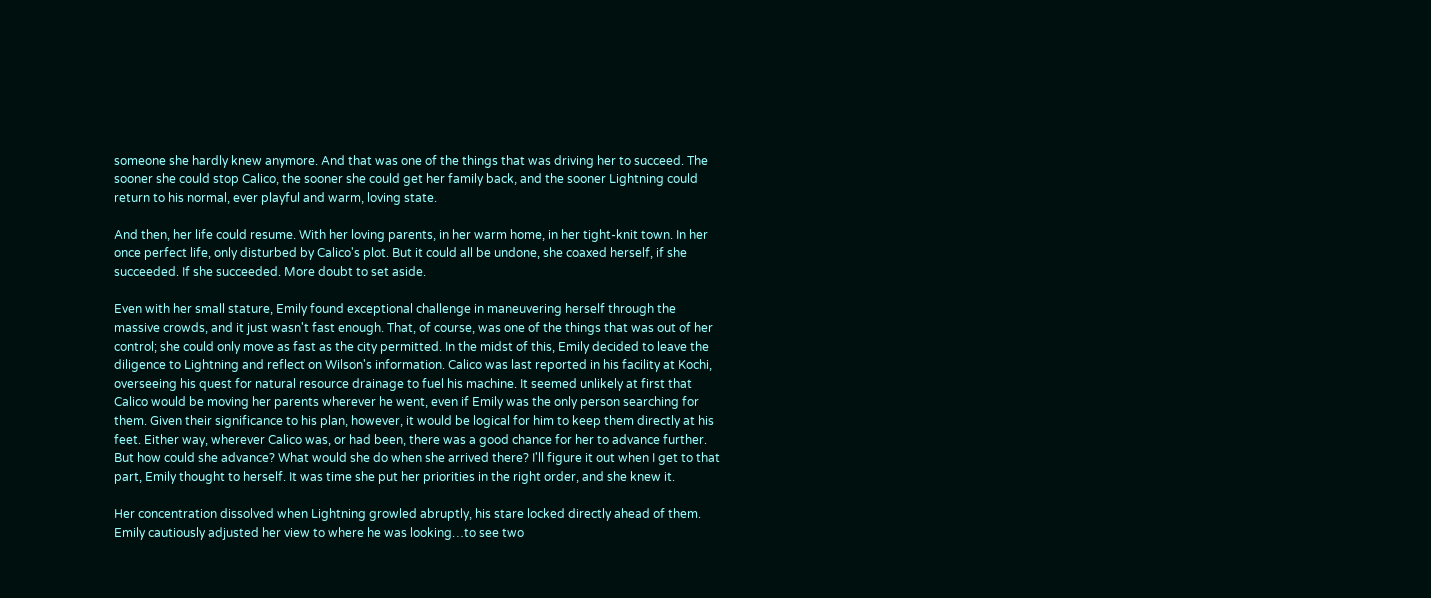someone she hardly knew anymore. And that was one of the things that was driving her to succeed. The sooner she could stop Calico, the sooner she could get her family back, and the sooner Lightning could return to his normal, ever playful and warm, loving state.

And then, her life could resume. With her loving parents, in her warm home, in her tight-knit town. In her once perfect life, only disturbed by Calico's plot. But it could all be undone, she coaxed herself, if she succeeded. If she succeeded. More doubt to set aside.

Even with her small stature, Emily found exceptional challenge in maneuvering herself through the massive crowds, and it just wasn't fast enough. That, of course, was one of the things that was out of her control; she could only move as fast as the city permitted. In the midst of this, Emily decided to leave the diligence to Lightning and reflect on Wilson's information. Calico was last reported in his facility at Kochi, overseeing his quest for natural resource drainage to fuel his machine. It seemed unlikely at first that Calico would be moving her parents wherever he went, even if Emily was the only person searching for them. Given their significance to his plan, however, it would be logical for him to keep them directly at his feet. Either way, wherever Calico was, or had been, there was a good chance for her to advance further. But how could she advance? What would she do when she arrived there? I'll figure it out when I get to that part, Emily thought to herself. It was time she put her priorities in the right order, and she knew it.

Her concentration dissolved when Lightning growled abruptly, his stare locked directly ahead of them. Emily cautiously adjusted her view to where he was looking…to see two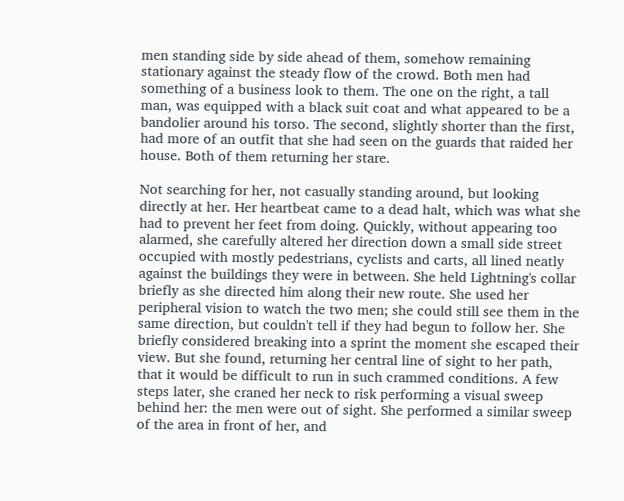men standing side by side ahead of them, somehow remaining stationary against the steady flow of the crowd. Both men had something of a business look to them. The one on the right, a tall man, was equipped with a black suit coat and what appeared to be a bandolier around his torso. The second, slightly shorter than the first, had more of an outfit that she had seen on the guards that raided her house. Both of them returning her stare.

Not searching for her, not casually standing around, but looking directly at her. Her heartbeat came to a dead halt, which was what she had to prevent her feet from doing. Quickly, without appearing too alarmed, she carefully altered her direction down a small side street occupied with mostly pedestrians, cyclists and carts, all lined neatly against the buildings they were in between. She held Lightning's collar briefly as she directed him along their new route. She used her peripheral vision to watch the two men; she could still see them in the same direction, but couldn't tell if they had begun to follow her. She briefly considered breaking into a sprint the moment she escaped their view. But she found, returning her central line of sight to her path, that it would be difficult to run in such crammed conditions. A few steps later, she craned her neck to risk performing a visual sweep behind her: the men were out of sight. She performed a similar sweep of the area in front of her, and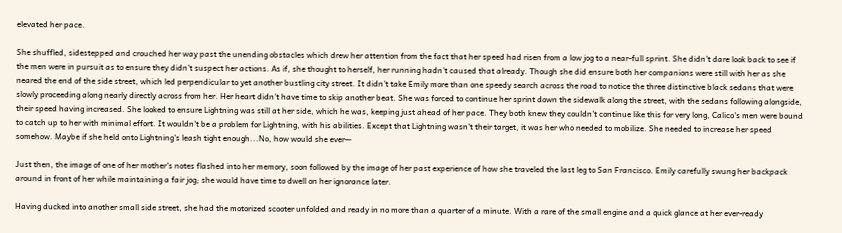elevated her pace.

She shuffled, sidestepped and crouched her way past the unending obstacles which drew her attention from the fact that her speed had risen from a low jog to a near-full sprint. She didn't dare look back to see if the men were in pursuit as to ensure they didn't suspect her actions. As if, she thought to herself, her running hadn't caused that already. Though she did ensure both her companions were still with her as she neared the end of the side street, which led perpendicular to yet another bustling city street. It didn't take Emily more than one speedy search across the road to notice the three distinctive black sedans that were slowly proceeding along nearly directly across from her. Her heart didn't have time to skip another beat. She was forced to continue her sprint down the sidewalk along the street, with the sedans following alongside, their speed having increased. She looked to ensure Lightning was still at her side, which he was, keeping just ahead of her pace. They both knew they couldn't continue like this for very long, Calico's men were bound to catch up to her with minimal effort. It wouldn't be a problem for Lightning, with his abilities. Except that Lightning wasn't their target, it was her who needed to mobilize. She needed to increase her speed somehow. Maybe if she held onto Lightning's leash tight enough...No, how would she ever—

Just then, the image of one of her mother's notes flashed into her memory, soon followed by the image of her past experience of how she traveled the last leg to San Francisco. Emily carefully swung her backpack around in front of her while maintaining a fair jog; she would have time to dwell on her ignorance later.

Having ducked into another small side street, she had the motorized scooter unfolded and ready in no more than a quarter of a minute. With a rare of the small engine and a quick glance at her ever-ready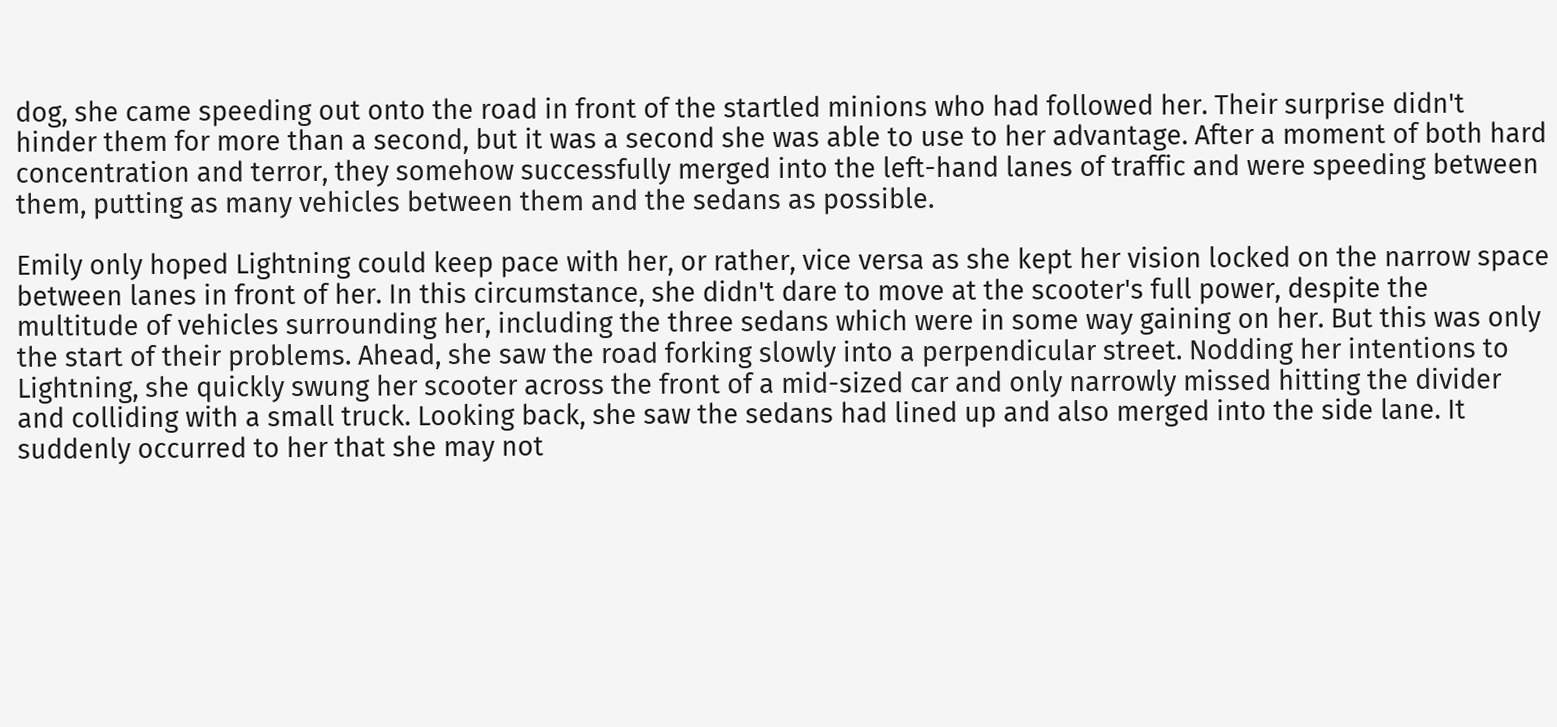dog, she came speeding out onto the road in front of the startled minions who had followed her. Their surprise didn't hinder them for more than a second, but it was a second she was able to use to her advantage. After a moment of both hard concentration and terror, they somehow successfully merged into the left-hand lanes of traffic and were speeding between them, putting as many vehicles between them and the sedans as possible.

Emily only hoped Lightning could keep pace with her, or rather, vice versa as she kept her vision locked on the narrow space between lanes in front of her. In this circumstance, she didn't dare to move at the scooter's full power, despite the multitude of vehicles surrounding her, including the three sedans which were in some way gaining on her. But this was only the start of their problems. Ahead, she saw the road forking slowly into a perpendicular street. Nodding her intentions to Lightning, she quickly swung her scooter across the front of a mid-sized car and only narrowly missed hitting the divider and colliding with a small truck. Looking back, she saw the sedans had lined up and also merged into the side lane. It suddenly occurred to her that she may not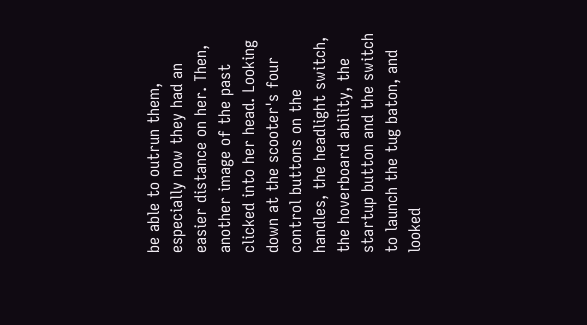be able to outrun them, especially now they had an easier distance on her. Then, another image of the past clicked into her head. Looking down at the scooter's four control buttons on the handles, the headlight switch, the hoverboard ability, the startup button and the switch to launch the tug baton, and looked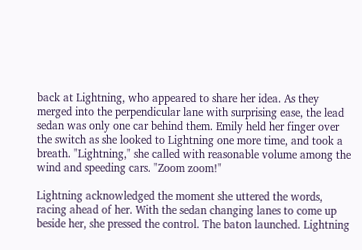back at Lightning, who appeared to share her idea. As they merged into the perpendicular lane with surprising ease, the lead sedan was only one car behind them. Emily held her finger over the switch as she looked to Lightning one more time, and took a breath. "Lightning," she called with reasonable volume among the wind and speeding cars. "Zoom zoom!"

Lightning acknowledged the moment she uttered the words, racing ahead of her. With the sedan changing lanes to come up beside her, she pressed the control. The baton launched. Lightning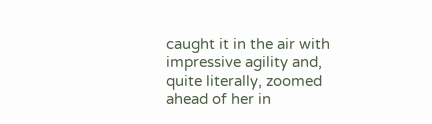caught it in the air with impressive agility and, quite literally, zoomed ahead of her in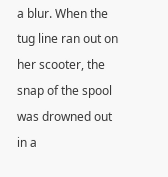a blur. When the tug line ran out on her scooter, the snap of the spool was drowned out in a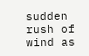sudden rush of wind as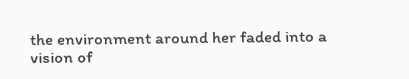the environment around her faded into a vision of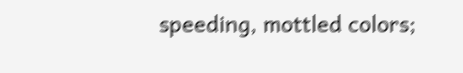speeding, mottled colors;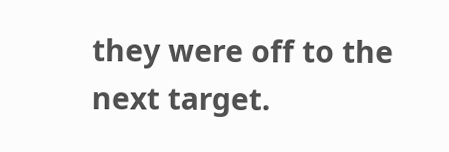they were off to the next target.